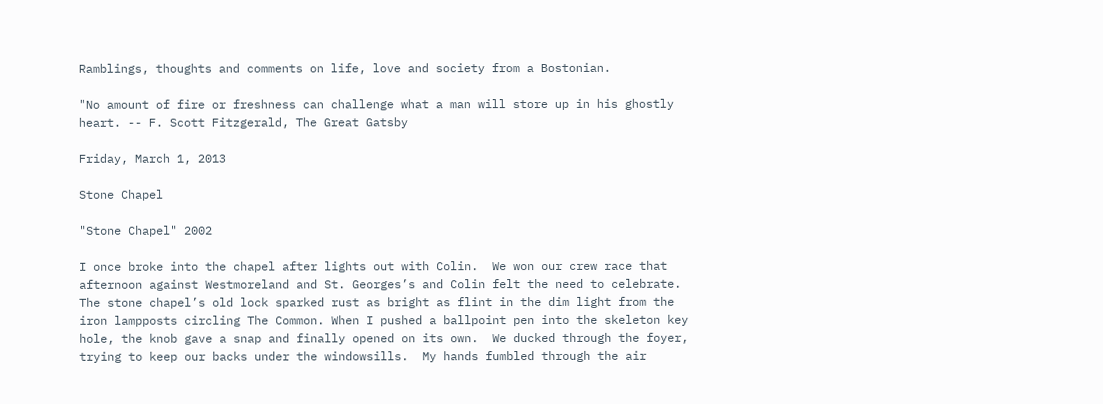Ramblings, thoughts and comments on life, love and society from a Bostonian.

"No amount of fire or freshness can challenge what a man will store up in his ghostly heart. -- F. Scott Fitzgerald, The Great Gatsby

Friday, March 1, 2013

Stone Chapel

"Stone Chapel" 2002

I once broke into the chapel after lights out with Colin.  We won our crew race that afternoon against Westmoreland and St. Georges’s and Colin felt the need to celebrate.   The stone chapel’s old lock sparked rust as bright as flint in the dim light from the iron lampposts circling The Common. When I pushed a ballpoint pen into the skeleton key hole, the knob gave a snap and finally opened on its own.  We ducked through the foyer, trying to keep our backs under the windowsills.  My hands fumbled through the air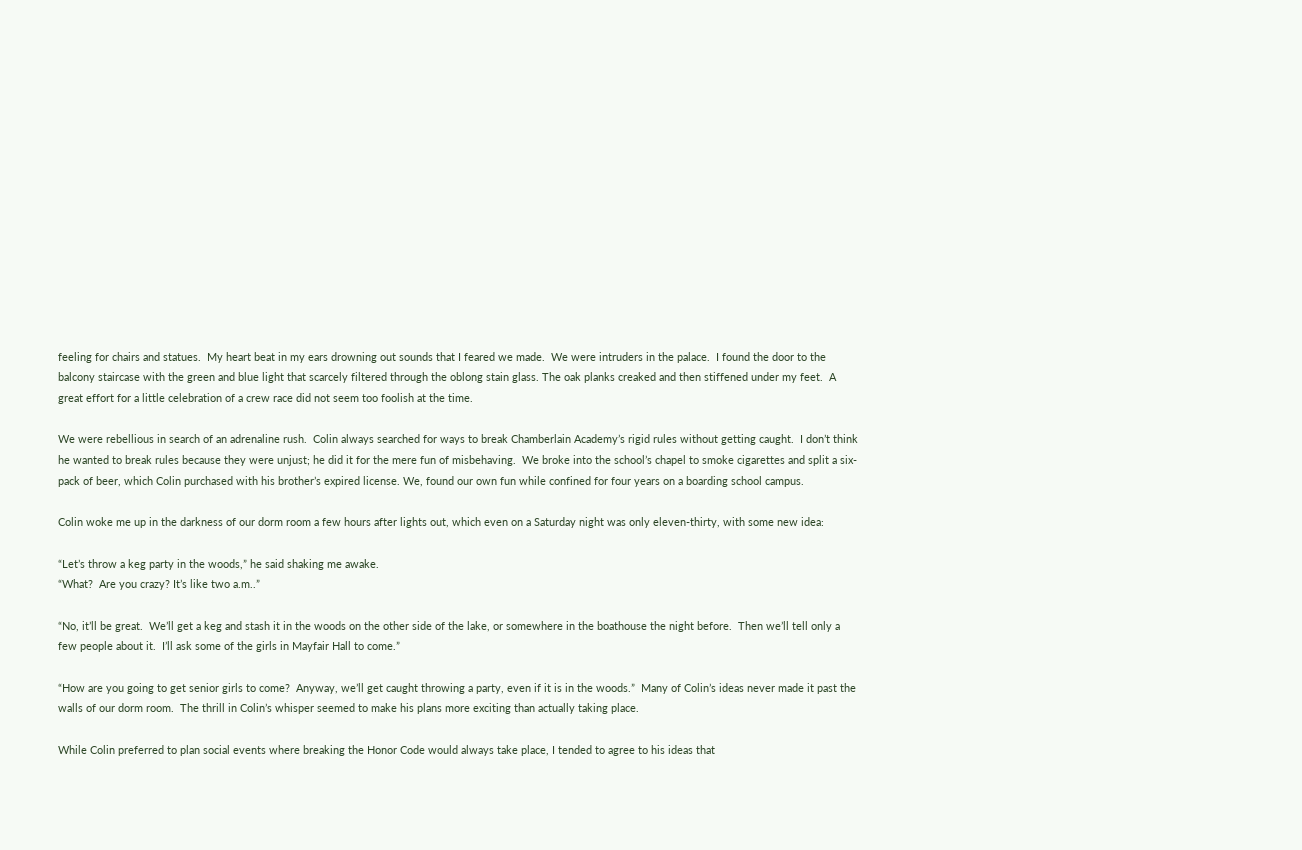feeling for chairs and statues.  My heart beat in my ears drowning out sounds that I feared we made.  We were intruders in the palace.  I found the door to the balcony staircase with the green and blue light that scarcely filtered through the oblong stain glass. The oak planks creaked and then stiffened under my feet.  A great effort for a little celebration of a crew race did not seem too foolish at the time.

We were rebellious in search of an adrenaline rush.  Colin always searched for ways to break Chamberlain Academy’s rigid rules without getting caught.  I don’t think he wanted to break rules because they were unjust; he did it for the mere fun of misbehaving.  We broke into the school’s chapel to smoke cigarettes and split a six-pack of beer, which Colin purchased with his brother’s expired license. We, found our own fun while confined for four years on a boarding school campus.

Colin woke me up in the darkness of our dorm room a few hours after lights out, which even on a Saturday night was only eleven-thirty, with some new idea:

“Let’s throw a keg party in the woods,” he said shaking me awake.
“What?  Are you crazy? It’s like two a.m..”

“No, it’ll be great.  We’ll get a keg and stash it in the woods on the other side of the lake, or somewhere in the boathouse the night before.  Then we’ll tell only a few people about it.  I’ll ask some of the girls in Mayfair Hall to come.”

“How are you going to get senior girls to come?  Anyway, we’ll get caught throwing a party, even if it is in the woods.”  Many of Colin’s ideas never made it past the walls of our dorm room.  The thrill in Colin’s whisper seemed to make his plans more exciting than actually taking place.

While Colin preferred to plan social events where breaking the Honor Code would always take place, I tended to agree to his ideas that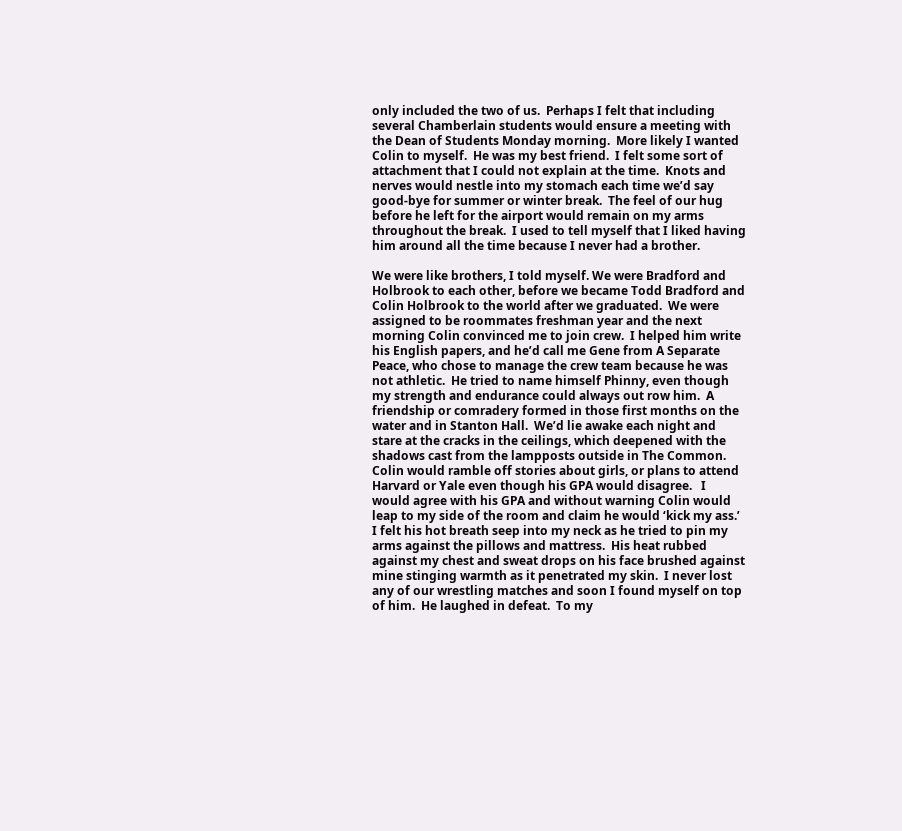only included the two of us.  Perhaps I felt that including several Chamberlain students would ensure a meeting with the Dean of Students Monday morning.  More likely I wanted Colin to myself.  He was my best friend.  I felt some sort of attachment that I could not explain at the time.  Knots and nerves would nestle into my stomach each time we’d say good-bye for summer or winter break.  The feel of our hug before he left for the airport would remain on my arms throughout the break.  I used to tell myself that I liked having him around all the time because I never had a brother.

We were like brothers, I told myself. We were Bradford and Holbrook to each other, before we became Todd Bradford and Colin Holbrook to the world after we graduated.  We were assigned to be roommates freshman year and the next morning Colin convinced me to join crew.  I helped him write his English papers, and he’d call me Gene from A Separate Peace, who chose to manage the crew team because he was not athletic.  He tried to name himself Phinny, even though my strength and endurance could always out row him.  A friendship or comradery formed in those first months on the water and in Stanton Hall.  We’d lie awake each night and stare at the cracks in the ceilings, which deepened with the shadows cast from the lampposts outside in The Common.  Colin would ramble off stories about girls, or plans to attend Harvard or Yale even though his GPA would disagree.   I would agree with his GPA and without warning Colin would leap to my side of the room and claim he would ‘kick my ass.’  I felt his hot breath seep into my neck as he tried to pin my arms against the pillows and mattress.  His heat rubbed against my chest and sweat drops on his face brushed against mine stinging warmth as it penetrated my skin.  I never lost any of our wrestling matches and soon I found myself on top of him.  He laughed in defeat.  To my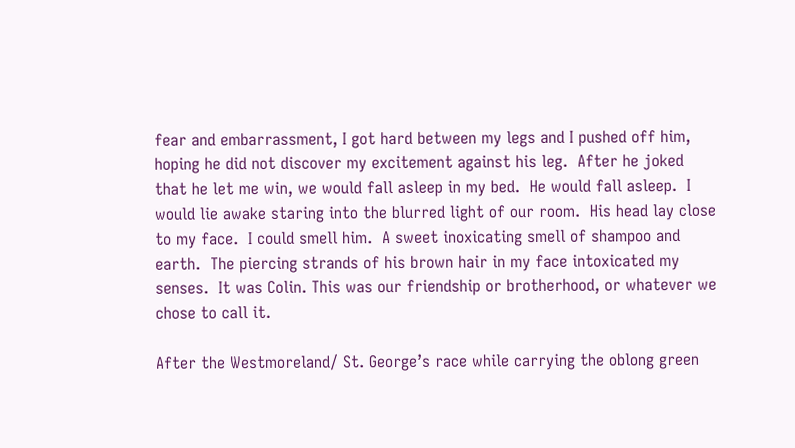fear and embarrassment, I got hard between my legs and I pushed off him, hoping he did not discover my excitement against his leg.  After he joked that he let me win, we would fall asleep in my bed.  He would fall asleep.  I would lie awake staring into the blurred light of our room.  His head lay close to my face.  I could smell him.  A sweet inoxicating smell of shampoo and earth.  The piercing strands of his brown hair in my face intoxicated my senses.  It was Colin. This was our friendship or brotherhood, or whatever we chose to call it.

After the Westmoreland/ St. George’s race while carrying the oblong green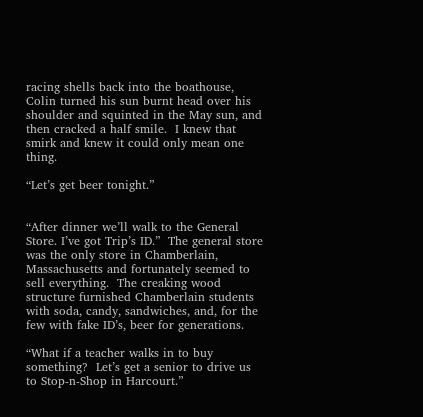racing shells back into the boathouse, Colin turned his sun burnt head over his shoulder and squinted in the May sun, and then cracked a half smile.  I knew that smirk and knew it could only mean one thing.

“Let’s get beer tonight.”


“After dinner we’ll walk to the General Store. I’ve got Trip’s ID.”  The general store was the only store in Chamberlain, Massachusetts and fortunately seemed to sell everything.  The creaking wood structure furnished Chamberlain students with soda, candy, sandwiches, and, for the few with fake ID’s, beer for generations.

“What if a teacher walks in to buy something?  Let’s get a senior to drive us to Stop-n-Shop in Harcourt.”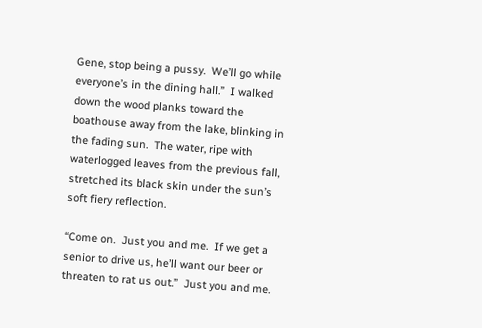Gene, stop being a pussy.  We’ll go while everyone’s in the dining hall.”  I walked down the wood planks toward the boathouse away from the lake, blinking in the fading sun.  The water, ripe with waterlogged leaves from the previous fall, stretched its black skin under the sun’s soft fiery reflection.

“Come on.  Just you and me.  If we get a senior to drive us, he’ll want our beer or threaten to rat us out.”  Just you and me.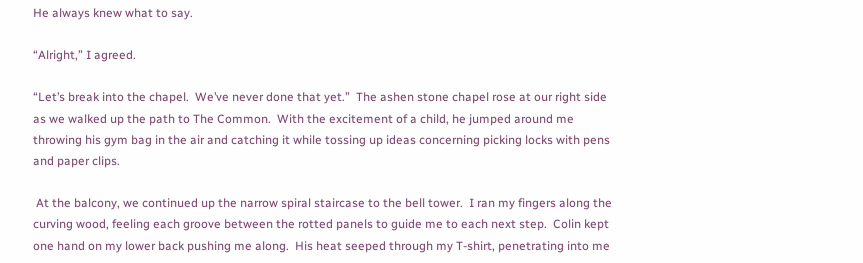He always knew what to say.

“Alright,” I agreed.

“Let’s break into the chapel.  We’ve never done that yet.”  The ashen stone chapel rose at our right side as we walked up the path to The Common.  With the excitement of a child, he jumped around me throwing his gym bag in the air and catching it while tossing up ideas concerning picking locks with pens and paper clips.

 At the balcony, we continued up the narrow spiral staircase to the bell tower.  I ran my fingers along the curving wood, feeling each groove between the rotted panels to guide me to each next step.  Colin kept one hand on my lower back pushing me along.  His heat seeped through my T-shirt, penetrating into me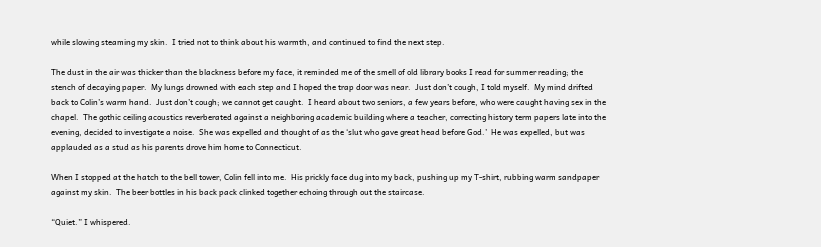while slowing steaming my skin.  I tried not to think about his warmth, and continued to find the next step.

The dust in the air was thicker than the blackness before my face, it reminded me of the smell of old library books I read for summer reading; the stench of decaying paper.  My lungs drowned with each step and I hoped the trap door was near.  Just don’t cough, I told myself.  My mind drifted back to Colin’s warm hand.  Just don’t cough; we cannot get caught.  I heard about two seniors, a few years before, who were caught having sex in the chapel.  The gothic ceiling acoustics reverberated against a neighboring academic building where a teacher, correcting history term papers late into the evening, decided to investigate a noise.  She was expelled and thought of as the ‘slut who gave great head before God.’  He was expelled, but was applauded as a stud as his parents drove him home to Connecticut.

When I stopped at the hatch to the bell tower, Colin fell into me.  His prickly face dug into my back, pushing up my T-shirt, rubbing warm sandpaper against my skin.  The beer bottles in his back pack clinked together echoing through out the staircase.

“Quiet.” I whispered.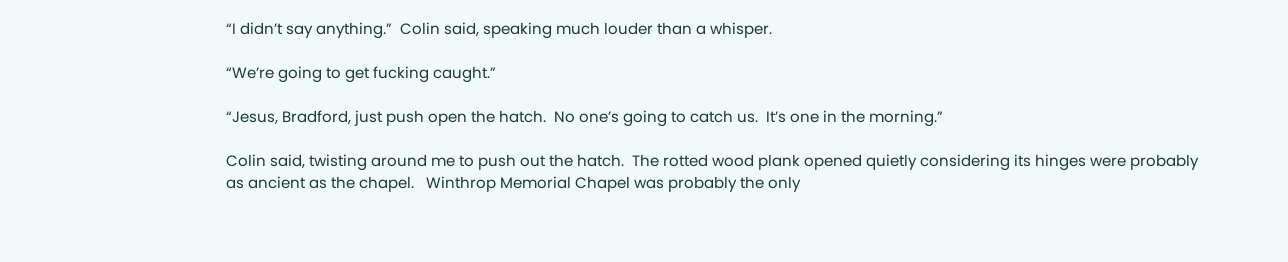“I didn’t say anything.”  Colin said, speaking much louder than a whisper.

“We’re going to get fucking caught.”

“Jesus, Bradford, just push open the hatch.  No one’s going to catch us.  It’s one in the morning.”

Colin said, twisting around me to push out the hatch.  The rotted wood plank opened quietly considering its hinges were probably as ancient as the chapel.   Winthrop Memorial Chapel was probably the only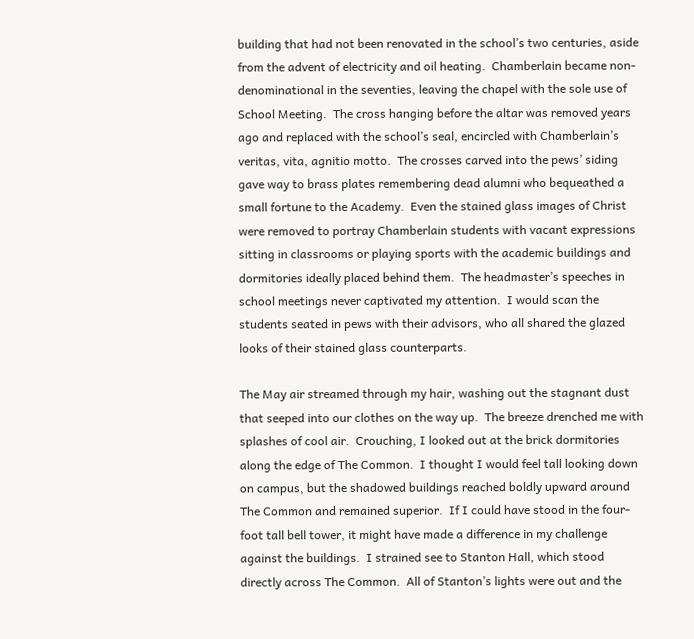building that had not been renovated in the school’s two centuries, aside from the advent of electricity and oil heating.  Chamberlain became non-denominational in the seventies, leaving the chapel with the sole use of School Meeting.  The cross hanging before the altar was removed years ago and replaced with the school’s seal, encircled with Chamberlain’s veritas, vita, agnitio motto.  The crosses carved into the pews’ siding gave way to brass plates remembering dead alumni who bequeathed a small fortune to the Academy.  Even the stained glass images of Christ were removed to portray Chamberlain students with vacant expressions sitting in classrooms or playing sports with the academic buildings and dormitories ideally placed behind them.  The headmaster’s speeches in school meetings never captivated my attention.  I would scan the students seated in pews with their advisors, who all shared the glazed looks of their stained glass counterparts.

The May air streamed through my hair, washing out the stagnant dust that seeped into our clothes on the way up.  The breeze drenched me with splashes of cool air.  Crouching, I looked out at the brick dormitories along the edge of The Common.  I thought I would feel tall looking down on campus, but the shadowed buildings reached boldly upward around The Common and remained superior.  If I could have stood in the four-foot tall bell tower, it might have made a difference in my challenge against the buildings.  I strained see to Stanton Hall, which stood directly across The Common.  All of Stanton’s lights were out and the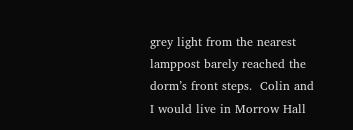grey light from the nearest lamppost barely reached the dorm’s front steps.  Colin and I would live in Morrow Hall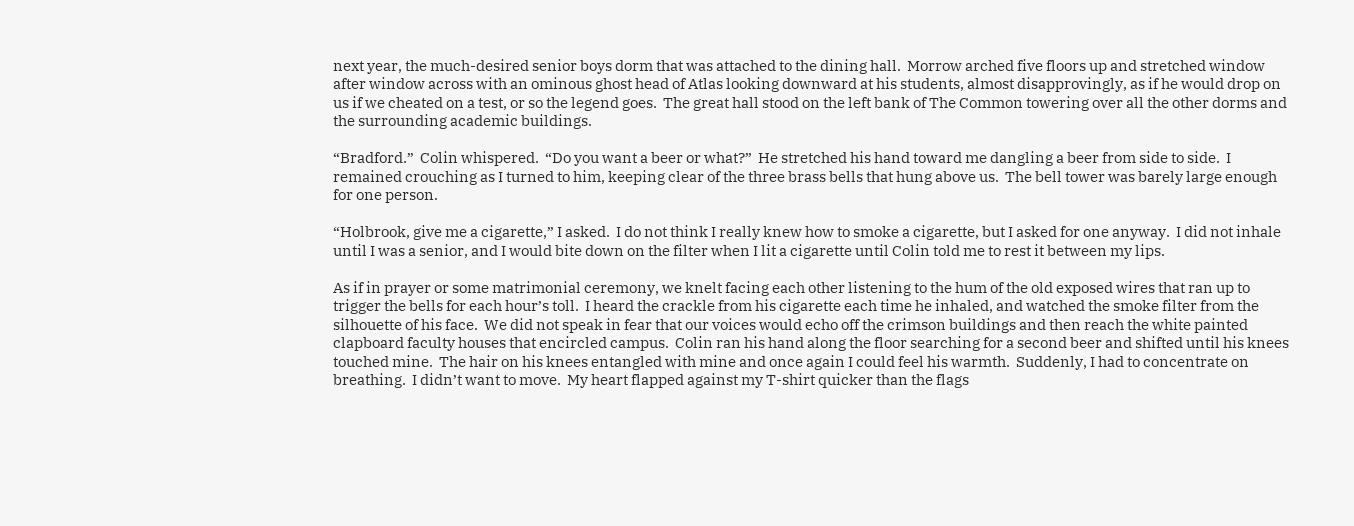next year, the much-desired senior boys dorm that was attached to the dining hall.  Morrow arched five floors up and stretched window after window across with an ominous ghost head of Atlas looking downward at his students, almost disapprovingly, as if he would drop on us if we cheated on a test, or so the legend goes.  The great hall stood on the left bank of The Common towering over all the other dorms and the surrounding academic buildings.

“Bradford.”  Colin whispered.  “Do you want a beer or what?”  He stretched his hand toward me dangling a beer from side to side.  I remained crouching as I turned to him, keeping clear of the three brass bells that hung above us.  The bell tower was barely large enough for one person.

“Holbrook, give me a cigarette,” I asked.  I do not think I really knew how to smoke a cigarette, but I asked for one anyway.  I did not inhale until I was a senior, and I would bite down on the filter when I lit a cigarette until Colin told me to rest it between my lips.

As if in prayer or some matrimonial ceremony, we knelt facing each other listening to the hum of the old exposed wires that ran up to trigger the bells for each hour’s toll.  I heard the crackle from his cigarette each time he inhaled, and watched the smoke filter from the silhouette of his face.  We did not speak in fear that our voices would echo off the crimson buildings and then reach the white painted clapboard faculty houses that encircled campus.  Colin ran his hand along the floor searching for a second beer and shifted until his knees touched mine.  The hair on his knees entangled with mine and once again I could feel his warmth.  Suddenly, I had to concentrate on breathing.  I didn’t want to move.  My heart flapped against my T-shirt quicker than the flags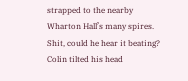strapped to the nearby Wharton Hall’s many spires.  Shit, could he hear it beating?  Colin tilted his head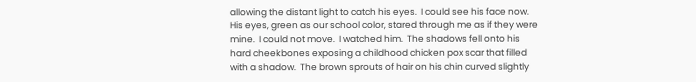allowing the distant light to catch his eyes.  I could see his face now.  His eyes, green as our school color, stared through me as if they were mine.  I could not move.  I watched him.  The shadows fell onto his hard cheekbones exposing a childhood chicken pox scar that filled with a shadow.  The brown sprouts of hair on his chin curved slightly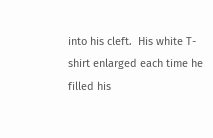into his cleft.  His white T-shirt enlarged each time he filled his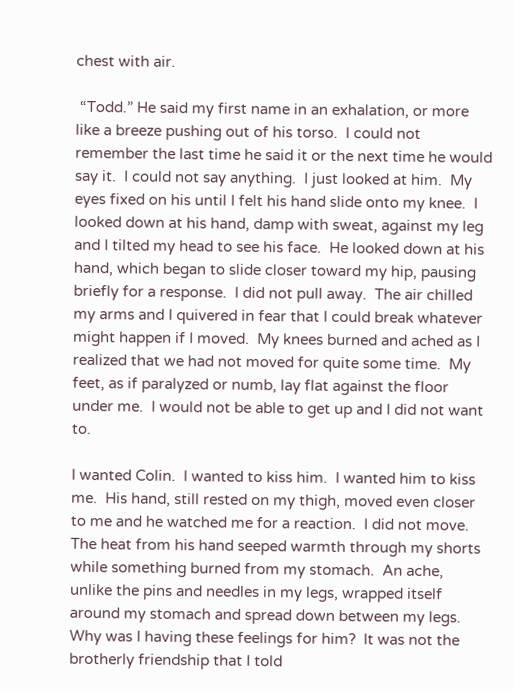chest with air.

 “Todd.” He said my first name in an exhalation, or more like a breeze pushing out of his torso.  I could not remember the last time he said it or the next time he would say it.  I could not say anything.  I just looked at him.  My eyes fixed on his until I felt his hand slide onto my knee.  I looked down at his hand, damp with sweat, against my leg and I tilted my head to see his face.  He looked down at his hand, which began to slide closer toward my hip, pausing briefly for a response.  I did not pull away.  The air chilled my arms and I quivered in fear that I could break whatever might happen if I moved.  My knees burned and ached as I realized that we had not moved for quite some time.  My feet, as if paralyzed or numb, lay flat against the floor under me.  I would not be able to get up and I did not want to.

I wanted Colin.  I wanted to kiss him.  I wanted him to kiss me.  His hand, still rested on my thigh, moved even closer to me and he watched me for a reaction.  I did not move.  The heat from his hand seeped warmth through my shorts while something burned from my stomach.  An ache, unlike the pins and needles in my legs, wrapped itself around my stomach and spread down between my legs.  Why was I having these feelings for him?  It was not the brotherly friendship that I told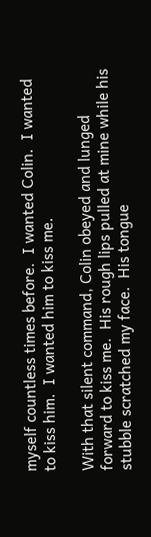myself countless times before.  I wanted Colin.  I wanted to kiss him.  I wanted him to kiss me.

With that silent command, Colin obeyed and lunged forward to kiss me.  His rough lips pulled at mine while his stubble scratched my face.  His tongue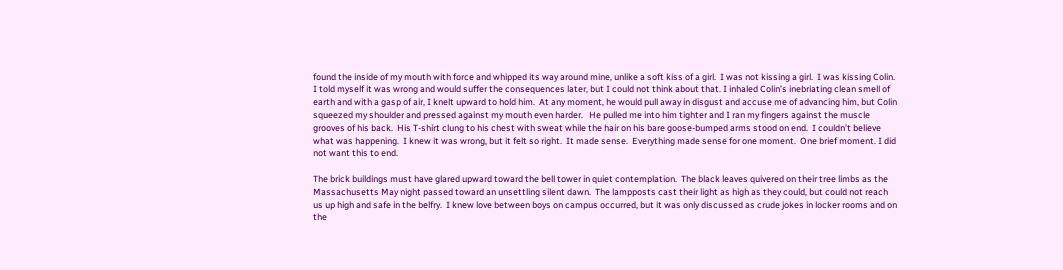found the inside of my mouth with force and whipped its way around mine, unlike a soft kiss of a girl.  I was not kissing a girl.  I was kissing Colin.  I told myself it was wrong and would suffer the consequences later, but I could not think about that. I inhaled Colin’s inebriating clean smell of earth and with a gasp of air, I knelt upward to hold him.  At any moment, he would pull away in disgust and accuse me of advancing him, but Colin squeezed my shoulder and pressed against my mouth even harder.   He pulled me into him tighter and I ran my fingers against the muscle grooves of his back.  His T-shirt clung to his chest with sweat while the hair on his bare goose-bumped arms stood on end.  I couldn’t believe what was happening.  I knew it was wrong, but it felt so right.  It made sense.  Everything made sense for one moment.  One brief moment. I did not want this to end.

The brick buildings must have glared upward toward the bell tower in quiet contemplation.  The black leaves quivered on their tree limbs as the Massachusetts May night passed toward an unsettling silent dawn.  The lampposts cast their light as high as they could, but could not reach us up high and safe in the belfry.  I knew love between boys on campus occurred, but it was only discussed as crude jokes in locker rooms and on the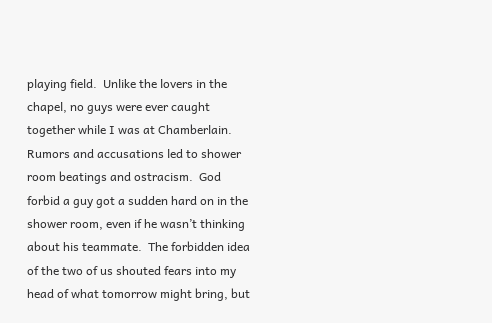playing field.  Unlike the lovers in the chapel, no guys were ever caught together while I was at Chamberlain.  Rumors and accusations led to shower room beatings and ostracism.  God forbid a guy got a sudden hard on in the shower room, even if he wasn’t thinking about his teammate.  The forbidden idea of the two of us shouted fears into my head of what tomorrow might bring, but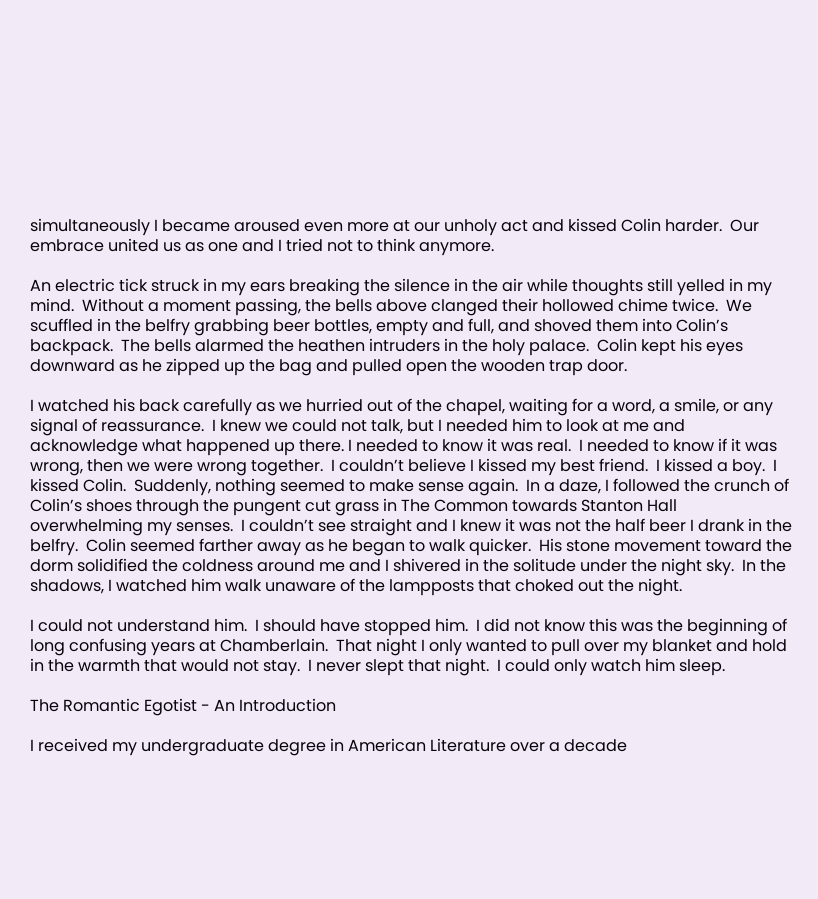simultaneously I became aroused even more at our unholy act and kissed Colin harder.  Our embrace united us as one and I tried not to think anymore.

An electric tick struck in my ears breaking the silence in the air while thoughts still yelled in my mind.  Without a moment passing, the bells above clanged their hollowed chime twice.  We scuffled in the belfry grabbing beer bottles, empty and full, and shoved them into Colin’s backpack.  The bells alarmed the heathen intruders in the holy palace.  Colin kept his eyes downward as he zipped up the bag and pulled open the wooden trap door.

I watched his back carefully as we hurried out of the chapel, waiting for a word, a smile, or any signal of reassurance.  I knew we could not talk, but I needed him to look at me and acknowledge what happened up there. I needed to know it was real.  I needed to know if it was wrong, then we were wrong together.  I couldn’t believe I kissed my best friend.  I kissed a boy.  I kissed Colin.  Suddenly, nothing seemed to make sense again.  In a daze, I followed the crunch of Colin’s shoes through the pungent cut grass in The Common towards Stanton Hall overwhelming my senses.  I couldn’t see straight and I knew it was not the half beer I drank in the belfry.  Colin seemed farther away as he began to walk quicker.  His stone movement toward the dorm solidified the coldness around me and I shivered in the solitude under the night sky.  In the shadows, I watched him walk unaware of the lampposts that choked out the night.

I could not understand him.  I should have stopped him.  I did not know this was the beginning of long confusing years at Chamberlain.  That night I only wanted to pull over my blanket and hold in the warmth that would not stay.  I never slept that night.  I could only watch him sleep.

The Romantic Egotist - An Introduction

I received my undergraduate degree in American Literature over a decade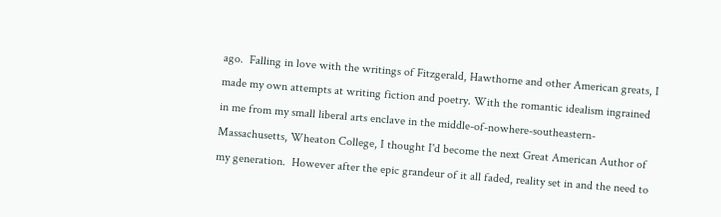ago.  Falling in love with the writings of Fitzgerald, Hawthorne and other American greats, I made my own attempts at writing fiction and poetry. With the romantic idealism ingrained in me from my small liberal arts enclave in the middle-of-nowhere-southeastern-Massachusetts, Wheaton College, I thought I'd become the next Great American Author of my generation.  However after the epic grandeur of it all faded, reality set in and the need to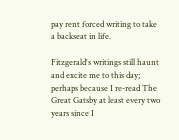pay rent forced writing to take a backseat in life.

Fitzgerald's writings still haunt and excite me to this day; perhaps because I re-read The Great Gatsby at least every two years since I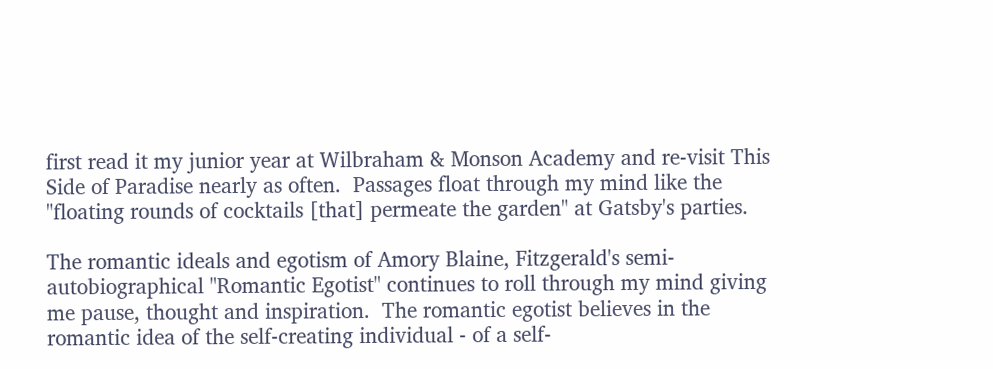first read it my junior year at Wilbraham & Monson Academy and re-visit This Side of Paradise nearly as often.  Passages float through my mind like the "floating rounds of cocktails [that] permeate the garden" at Gatsby's parties.

The romantic ideals and egotism of Amory Blaine, Fitzgerald's semi-autobiographical "Romantic Egotist" continues to roll through my mind giving me pause, thought and inspiration.  The romantic egotist believes in the romantic idea of the self-creating individual - of a self-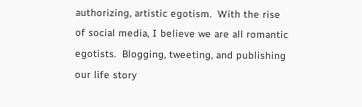authorizing, artistic egotism.  With the rise of social media, I believe we are all romantic egotists.  Blogging, tweeting, and publishing our life story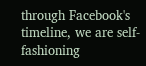through Facebook's timeline, we are self-fashioning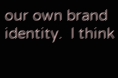our own brand identity.  I think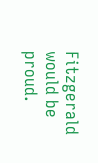Fitzgerald would be proud.